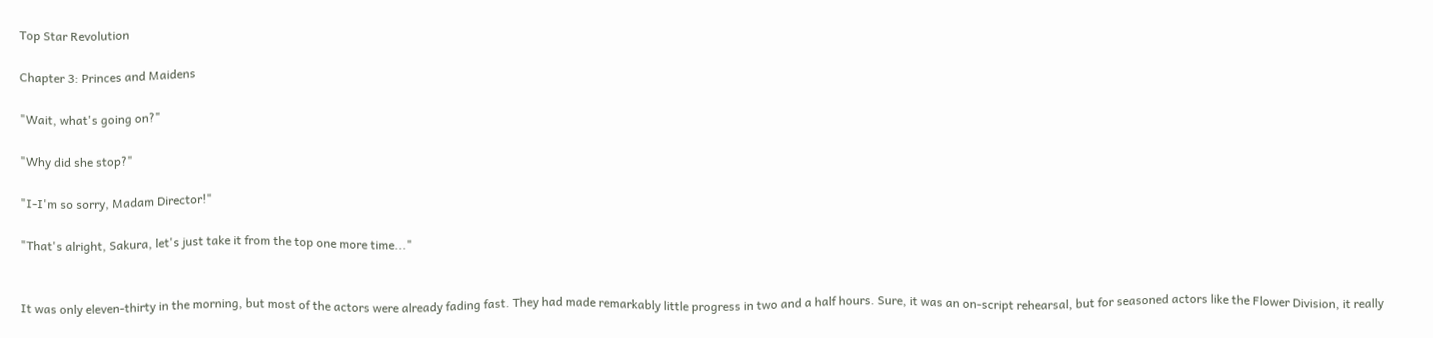Top Star Revolution

Chapter 3: Princes and Maidens

"Wait, what's going on?"

"Why did she stop?"

"I-I'm so sorry, Madam Director!"

"That's alright, Sakura, let's just take it from the top one more time..."


It was only eleven-thirty in the morning, but most of the actors were already fading fast. They had made remarkably little progress in two and a half hours. Sure, it was an on-script rehearsal, but for seasoned actors like the Flower Division, it really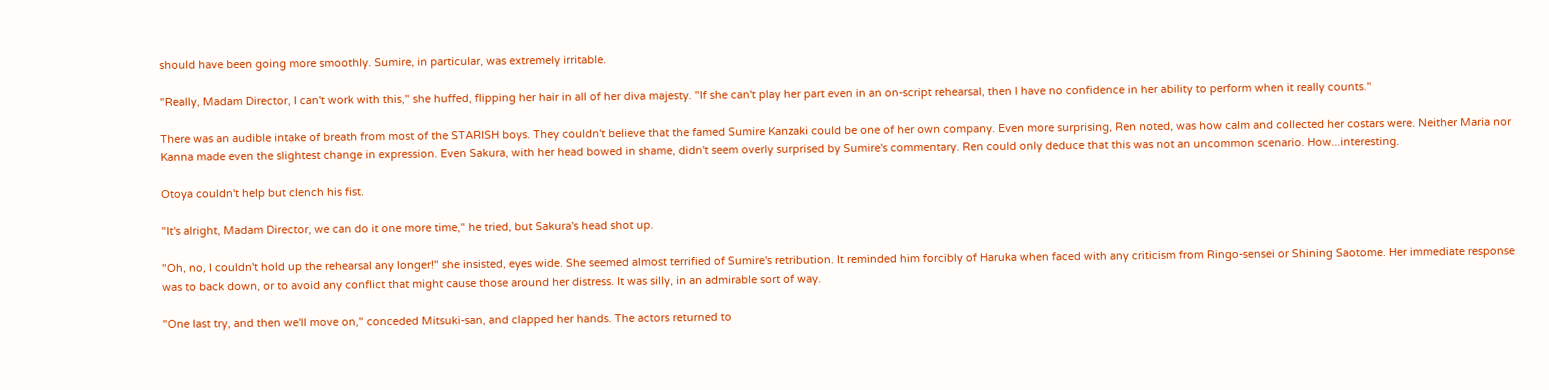should have been going more smoothly. Sumire, in particular, was extremely irritable.

"Really, Madam Director, I can't work with this," she huffed, flipping her hair in all of her diva majesty. "If she can't play her part even in an on-script rehearsal, then I have no confidence in her ability to perform when it really counts."

There was an audible intake of breath from most of the STARISH boys. They couldn't believe that the famed Sumire Kanzaki could be one of her own company. Even more surprising, Ren noted, was how calm and collected her costars were. Neither Maria nor Kanna made even the slightest change in expression. Even Sakura, with her head bowed in shame, didn't seem overly surprised by Sumire's commentary. Ren could only deduce that this was not an uncommon scenario. How...interesting.

Otoya couldn't help but clench his fist.

"It's alright, Madam Director, we can do it one more time," he tried, but Sakura's head shot up.

"Oh, no, I couldn't hold up the rehearsal any longer!" she insisted, eyes wide. She seemed almost terrified of Sumire's retribution. It reminded him forcibly of Haruka when faced with any criticism from Ringo-sensei or Shining Saotome. Her immediate response was to back down, or to avoid any conflict that might cause those around her distress. It was silly, in an admirable sort of way.

"One last try, and then we'll move on," conceded Mitsuki-san, and clapped her hands. The actors returned to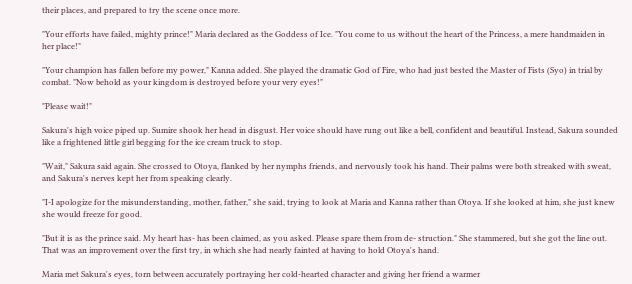their places, and prepared to try the scene once more.

"Your efforts have failed, mighty prince!" Maria declared as the Goddess of Ice. "You come to us without the heart of the Princess, a mere handmaiden in her place!"

"Your champion has fallen before my power," Kanna added. She played the dramatic God of Fire, who had just bested the Master of Fists (Syo) in trial by combat. "Now behold as your kingdom is destroyed before your very eyes!"

"Please wait!"

Sakura's high voice piped up. Sumire shook her head in disgust. Her voice should have rung out like a bell, confident and beautiful. Instead, Sakura sounded like a frightened little girl begging for the ice cream truck to stop.

"Wait," Sakura said again. She crossed to Otoya, flanked by her nymphs friends, and nervously took his hand. Their palms were both streaked with sweat, and Sakura's nerves kept her from speaking clearly.

"I-I apologize for the misunderstanding, mother, father," she said, trying to look at Maria and Kanna rather than Otoya. If she looked at him, she just knew she would freeze for good.

"But it is as the prince said. My heart has- has been claimed, as you asked. Please spare them from de- struction." She stammered, but she got the line out. That was an improvement over the first try, in which she had nearly fainted at having to hold Otoya's hand.

Maria met Sakura's eyes, torn between accurately portraying her cold-hearted character and giving her friend a warmer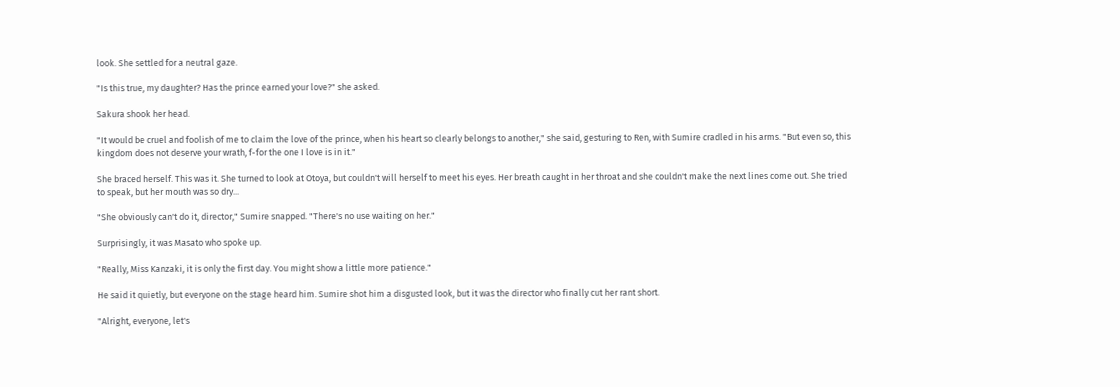look. She settled for a neutral gaze.

"Is this true, my daughter? Has the prince earned your love?" she asked.

Sakura shook her head.

"It would be cruel and foolish of me to claim the love of the prince, when his heart so clearly belongs to another," she said, gesturing to Ren, with Sumire cradled in his arms. "But even so, this kingdom does not deserve your wrath, f-for the one I love is in it."

She braced herself. This was it. She turned to look at Otoya, but couldn't will herself to meet his eyes. Her breath caught in her throat and she couldn't make the next lines come out. She tried to speak, but her mouth was so dry...

"She obviously can't do it, director," Sumire snapped. "There's no use waiting on her."

Surprisingly, it was Masato who spoke up.

"Really, Miss Kanzaki, it is only the first day. You might show a little more patience."

He said it quietly, but everyone on the stage heard him. Sumire shot him a disgusted look, but it was the director who finally cut her rant short.

"Alright, everyone, let's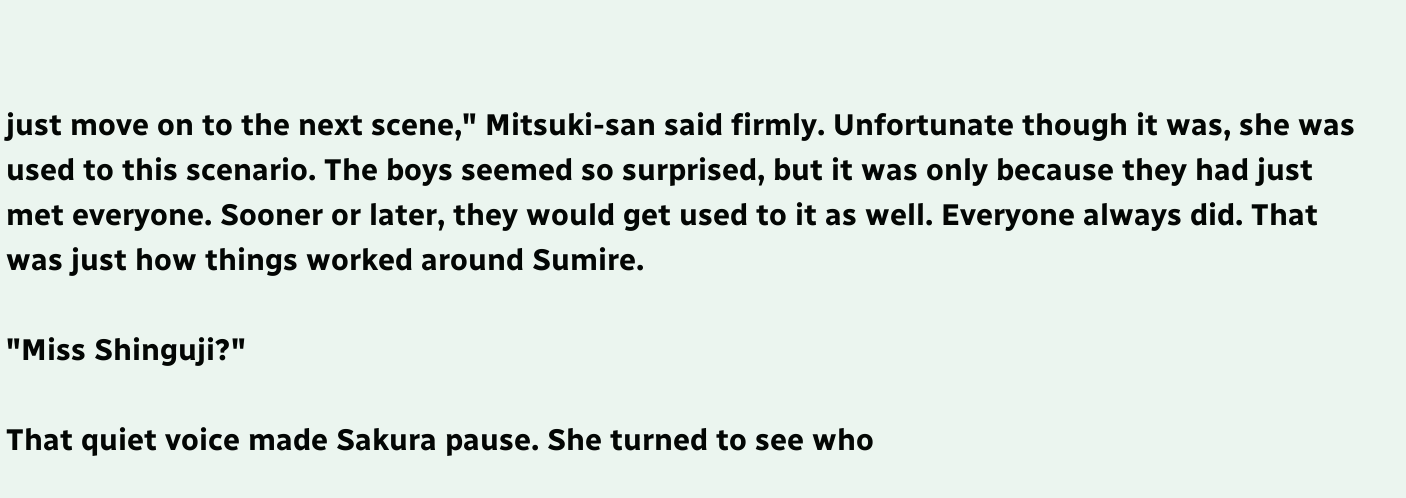just move on to the next scene," Mitsuki-san said firmly. Unfortunate though it was, she was used to this scenario. The boys seemed so surprised, but it was only because they had just met everyone. Sooner or later, they would get used to it as well. Everyone always did. That was just how things worked around Sumire.

"Miss Shinguji?"

That quiet voice made Sakura pause. She turned to see who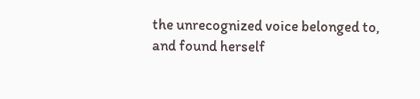the unrecognized voice belonged to, and found herself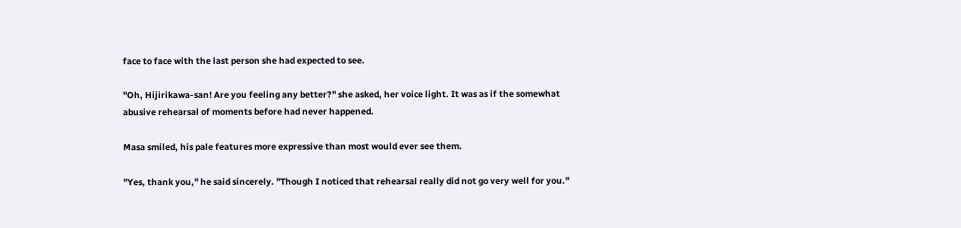face to face with the last person she had expected to see.

"Oh, Hijirikawa-san! Are you feeling any better?" she asked, her voice light. It was as if the somewhat abusive rehearsal of moments before had never happened.

Masa smiled, his pale features more expressive than most would ever see them.

"Yes, thank you," he said sincerely. "Though I noticed that rehearsal really did not go very well for you."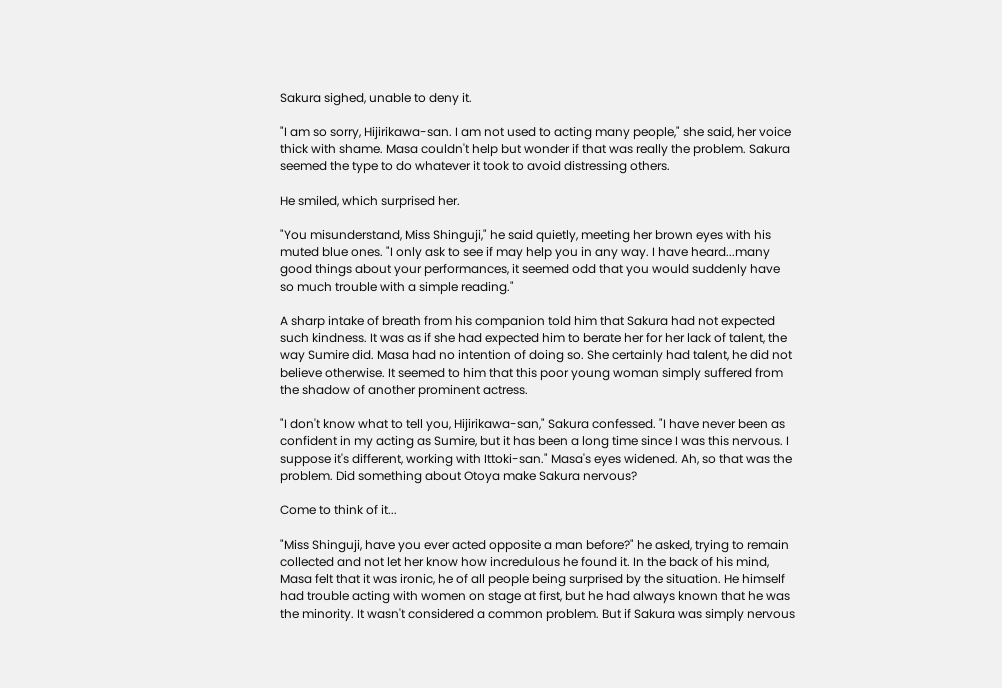Sakura sighed, unable to deny it.

"I am so sorry, Hijirikawa-san. I am not used to acting many people," she said, her voice thick with shame. Masa couldn't help but wonder if that was really the problem. Sakura seemed the type to do whatever it took to avoid distressing others.

He smiled, which surprised her.

"You misunderstand, Miss Shinguji," he said quietly, meeting her brown eyes with his muted blue ones. "I only ask to see if may help you in any way. I have heard...many good things about your performances, it seemed odd that you would suddenly have so much trouble with a simple reading."

A sharp intake of breath from his companion told him that Sakura had not expected such kindness. It was as if she had expected him to berate her for her lack of talent, the way Sumire did. Masa had no intention of doing so. She certainly had talent, he did not believe otherwise. It seemed to him that this poor young woman simply suffered from the shadow of another prominent actress.

"I don't know what to tell you, Hijirikawa-san," Sakura confessed. "I have never been as confident in my acting as Sumire, but it has been a long time since I was this nervous. I suppose it's different, working with Ittoki-san." Masa's eyes widened. Ah, so that was the problem. Did something about Otoya make Sakura nervous?

Come to think of it...

"Miss Shinguji, have you ever acted opposite a man before?" he asked, trying to remain collected and not let her know how incredulous he found it. In the back of his mind, Masa felt that it was ironic, he of all people being surprised by the situation. He himself had trouble acting with women on stage at first, but he had always known that he was the minority. It wasn't considered a common problem. But if Sakura was simply nervous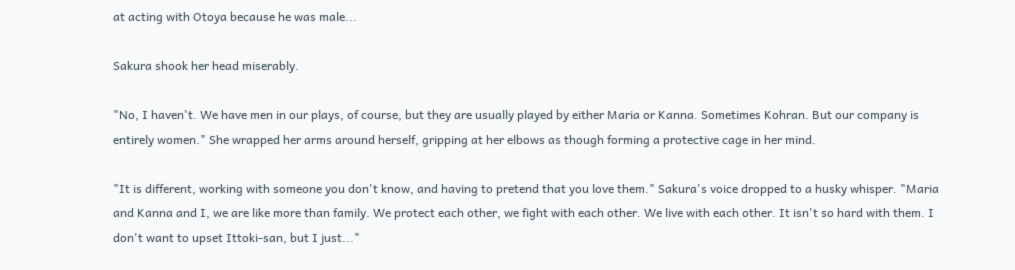at acting with Otoya because he was male...

Sakura shook her head miserably.

"No, I haven't. We have men in our plays, of course, but they are usually played by either Maria or Kanna. Sometimes Kohran. But our company is entirely women." She wrapped her arms around herself, gripping at her elbows as though forming a protective cage in her mind.

"It is different, working with someone you don't know, and having to pretend that you love them." Sakura's voice dropped to a husky whisper. "Maria and Kanna and I, we are like more than family. We protect each other, we fight with each other. We live with each other. It isn't so hard with them. I don't want to upset Ittoki-san, but I just..."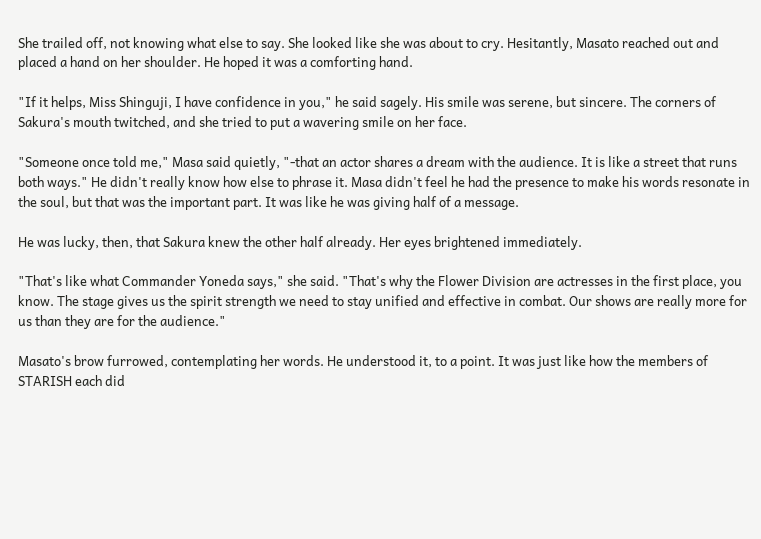She trailed off, not knowing what else to say. She looked like she was about to cry. Hesitantly, Masato reached out and placed a hand on her shoulder. He hoped it was a comforting hand.

"If it helps, Miss Shinguji, I have confidence in you," he said sagely. His smile was serene, but sincere. The corners of Sakura's mouth twitched, and she tried to put a wavering smile on her face.

"Someone once told me," Masa said quietly, "-that an actor shares a dream with the audience. It is like a street that runs both ways." He didn't really know how else to phrase it. Masa didn't feel he had the presence to make his words resonate in the soul, but that was the important part. It was like he was giving half of a message.

He was lucky, then, that Sakura knew the other half already. Her eyes brightened immediately.

"That's like what Commander Yoneda says," she said. "That's why the Flower Division are actresses in the first place, you know. The stage gives us the spirit strength we need to stay unified and effective in combat. Our shows are really more for us than they are for the audience."

Masato's brow furrowed, contemplating her words. He understood it, to a point. It was just like how the members of STARISH each did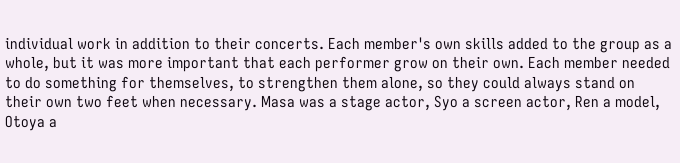individual work in addition to their concerts. Each member's own skills added to the group as a whole, but it was more important that each performer grow on their own. Each member needed to do something for themselves, to strengthen them alone, so they could always stand on their own two feet when necessary. Masa was a stage actor, Syo a screen actor, Ren a model, Otoya a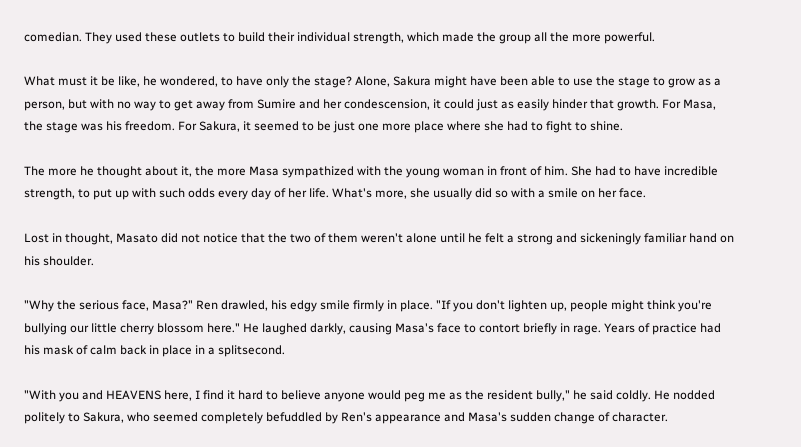comedian. They used these outlets to build their individual strength, which made the group all the more powerful.

What must it be like, he wondered, to have only the stage? Alone, Sakura might have been able to use the stage to grow as a person, but with no way to get away from Sumire and her condescension, it could just as easily hinder that growth. For Masa, the stage was his freedom. For Sakura, it seemed to be just one more place where she had to fight to shine.

The more he thought about it, the more Masa sympathized with the young woman in front of him. She had to have incredible strength, to put up with such odds every day of her life. What's more, she usually did so with a smile on her face.

Lost in thought, Masato did not notice that the two of them weren't alone until he felt a strong and sickeningly familiar hand on his shoulder.

"Why the serious face, Masa?" Ren drawled, his edgy smile firmly in place. "If you don't lighten up, people might think you're bullying our little cherry blossom here." He laughed darkly, causing Masa's face to contort briefly in rage. Years of practice had his mask of calm back in place in a splitsecond.

"With you and HEAVENS here, I find it hard to believe anyone would peg me as the resident bully," he said coldly. He nodded politely to Sakura, who seemed completely befuddled by Ren's appearance and Masa's sudden change of character.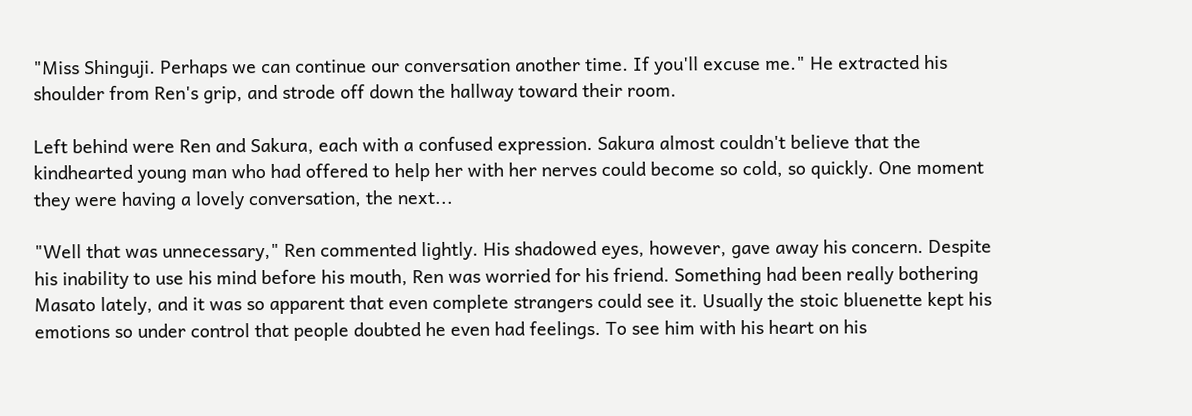"Miss Shinguji. Perhaps we can continue our conversation another time. If you'll excuse me." He extracted his shoulder from Ren's grip, and strode off down the hallway toward their room.

Left behind were Ren and Sakura, each with a confused expression. Sakura almost couldn't believe that the kindhearted young man who had offered to help her with her nerves could become so cold, so quickly. One moment they were having a lovely conversation, the next...

"Well that was unnecessary," Ren commented lightly. His shadowed eyes, however, gave away his concern. Despite his inability to use his mind before his mouth, Ren was worried for his friend. Something had been really bothering Masato lately, and it was so apparent that even complete strangers could see it. Usually the stoic bluenette kept his emotions so under control that people doubted he even had feelings. To see him with his heart on his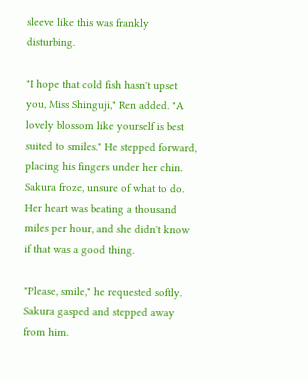sleeve like this was frankly disturbing.

"I hope that cold fish hasn't upset you, Miss Shinguji," Ren added. "A lovely blossom like yourself is best suited to smiles." He stepped forward, placing his fingers under her chin. Sakura froze, unsure of what to do. Her heart was beating a thousand miles per hour, and she didn't know if that was a good thing.

"Please, smile," he requested softly. Sakura gasped and stepped away from him.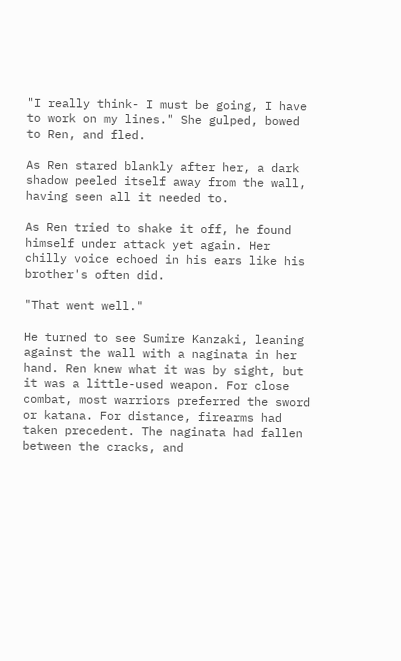"I really think- I must be going, I have to work on my lines." She gulped, bowed to Ren, and fled.

As Ren stared blankly after her, a dark shadow peeled itself away from the wall, having seen all it needed to.

As Ren tried to shake it off, he found himself under attack yet again. Her chilly voice echoed in his ears like his brother's often did.

"That went well."

He turned to see Sumire Kanzaki, leaning against the wall with a naginata in her hand. Ren knew what it was by sight, but it was a little-used weapon. For close combat, most warriors preferred the sword or katana. For distance, firearms had taken precedent. The naginata had fallen between the cracks, and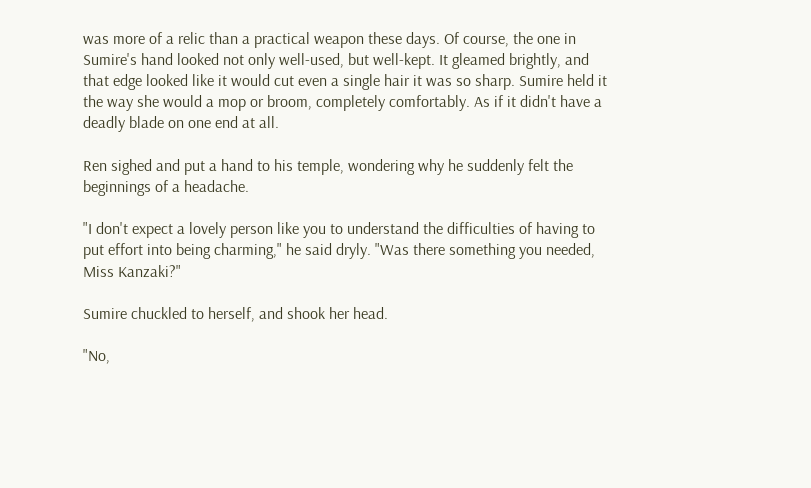was more of a relic than a practical weapon these days. Of course, the one in Sumire's hand looked not only well-used, but well-kept. It gleamed brightly, and that edge looked like it would cut even a single hair it was so sharp. Sumire held it the way she would a mop or broom, completely comfortably. As if it didn't have a deadly blade on one end at all.

Ren sighed and put a hand to his temple, wondering why he suddenly felt the beginnings of a headache.

"I don't expect a lovely person like you to understand the difficulties of having to put effort into being charming," he said dryly. "Was there something you needed, Miss Kanzaki?"

Sumire chuckled to herself, and shook her head.

"No,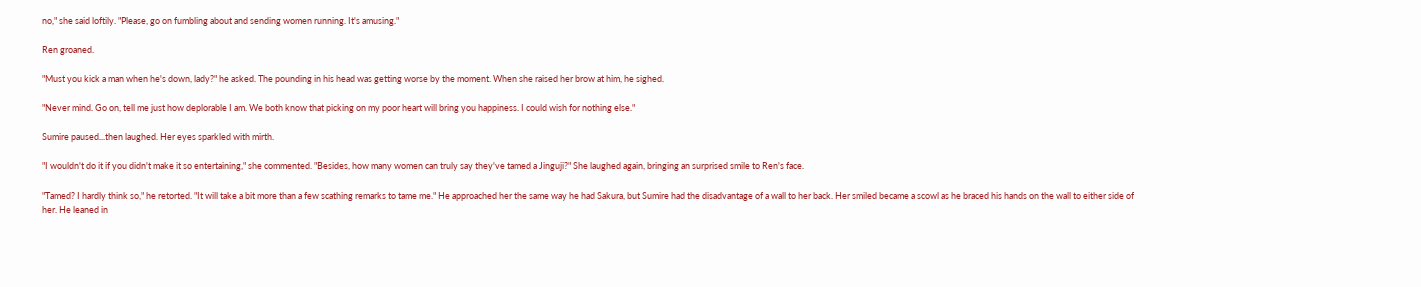no," she said loftily. "Please, go on fumbling about and sending women running. It's amusing."

Ren groaned.

"Must you kick a man when he's down, lady?" he asked. The pounding in his head was getting worse by the moment. When she raised her brow at him, he sighed.

"Never mind. Go on, tell me just how deplorable I am. We both know that picking on my poor heart will bring you happiness. I could wish for nothing else."

Sumire paused...then laughed. Her eyes sparkled with mirth.

"I wouldn't do it if you didn't make it so entertaining," she commented. "Besides, how many women can truly say they've tamed a Jinguji?" She laughed again, bringing an surprised smile to Ren's face.

"Tamed? I hardly think so," he retorted. "It will take a bit more than a few scathing remarks to tame me." He approached her the same way he had Sakura, but Sumire had the disadvantage of a wall to her back. Her smiled became a scowl as he braced his hands on the wall to either side of her. He leaned in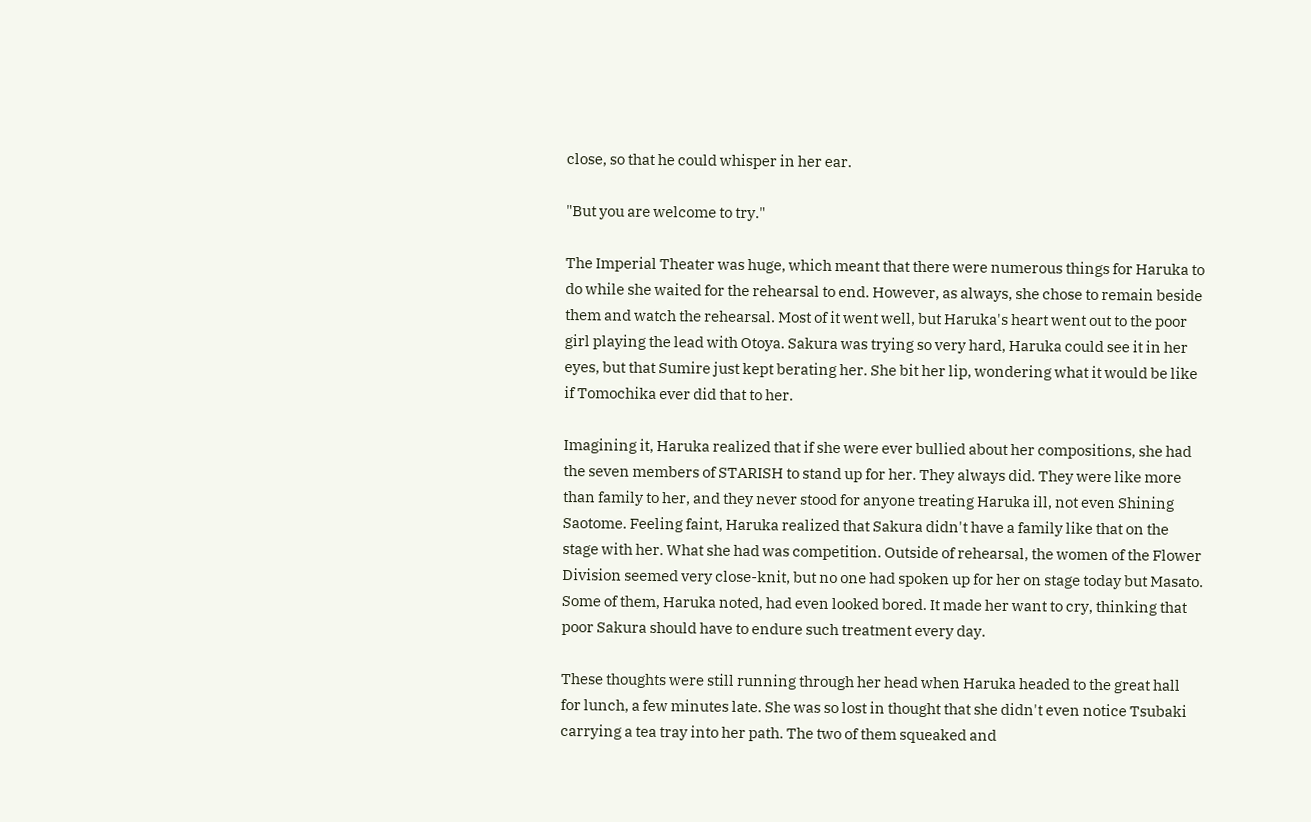close, so that he could whisper in her ear.

"But you are welcome to try."

The Imperial Theater was huge, which meant that there were numerous things for Haruka to do while she waited for the rehearsal to end. However, as always, she chose to remain beside them and watch the rehearsal. Most of it went well, but Haruka's heart went out to the poor girl playing the lead with Otoya. Sakura was trying so very hard, Haruka could see it in her eyes, but that Sumire just kept berating her. She bit her lip, wondering what it would be like if Tomochika ever did that to her.

Imagining it, Haruka realized that if she were ever bullied about her compositions, she had the seven members of STARISH to stand up for her. They always did. They were like more than family to her, and they never stood for anyone treating Haruka ill, not even Shining Saotome. Feeling faint, Haruka realized that Sakura didn't have a family like that on the stage with her. What she had was competition. Outside of rehearsal, the women of the Flower Division seemed very close-knit, but no one had spoken up for her on stage today but Masato. Some of them, Haruka noted, had even looked bored. It made her want to cry, thinking that poor Sakura should have to endure such treatment every day.

These thoughts were still running through her head when Haruka headed to the great hall for lunch, a few minutes late. She was so lost in thought that she didn't even notice Tsubaki carrying a tea tray into her path. The two of them squeaked and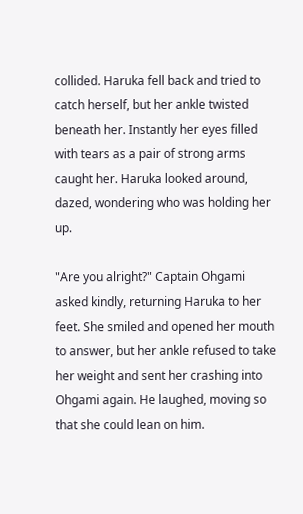collided. Haruka fell back and tried to catch herself, but her ankle twisted beneath her. Instantly her eyes filled with tears as a pair of strong arms caught her. Haruka looked around, dazed, wondering who was holding her up.

"Are you alright?" Captain Ohgami asked kindly, returning Haruka to her feet. She smiled and opened her mouth to answer, but her ankle refused to take her weight and sent her crashing into Ohgami again. He laughed, moving so that she could lean on him.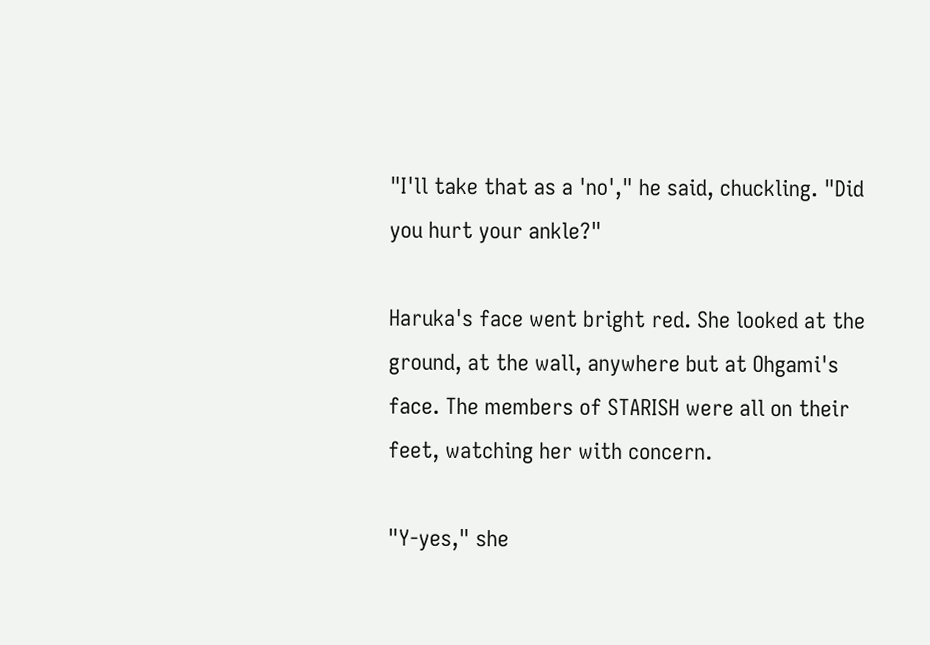"I'll take that as a 'no'," he said, chuckling. "Did you hurt your ankle?"

Haruka's face went bright red. She looked at the ground, at the wall, anywhere but at Ohgami's face. The members of STARISH were all on their feet, watching her with concern.

"Y-yes," she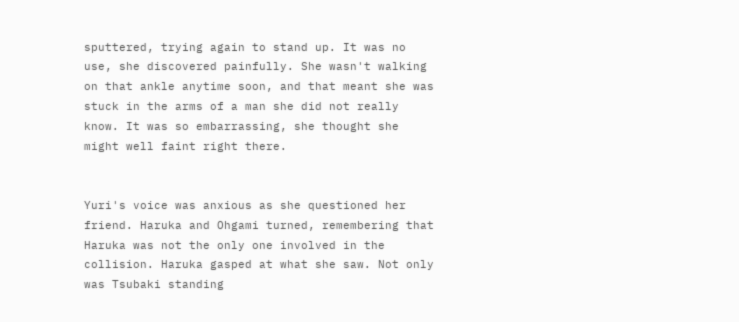sputtered, trying again to stand up. It was no use, she discovered painfully. She wasn't walking on that ankle anytime soon, and that meant she was stuck in the arms of a man she did not really know. It was so embarrassing, she thought she might well faint right there.


Yuri's voice was anxious as she questioned her friend. Haruka and Ohgami turned, remembering that Haruka was not the only one involved in the collision. Haruka gasped at what she saw. Not only was Tsubaki standing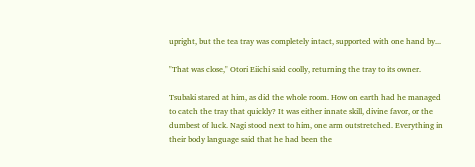upright, but the tea tray was completely intact, supported with one hand by...

"That was close," Otori Eiichi said coolly, returning the tray to its owner.

Tsubaki stared at him, as did the whole room. How on earth had he managed to catch the tray that quickly? It was either innate skill, divine favor, or the dumbest of luck. Nagi stood next to him, one arm outstretched. Everything in their body language said that he had been the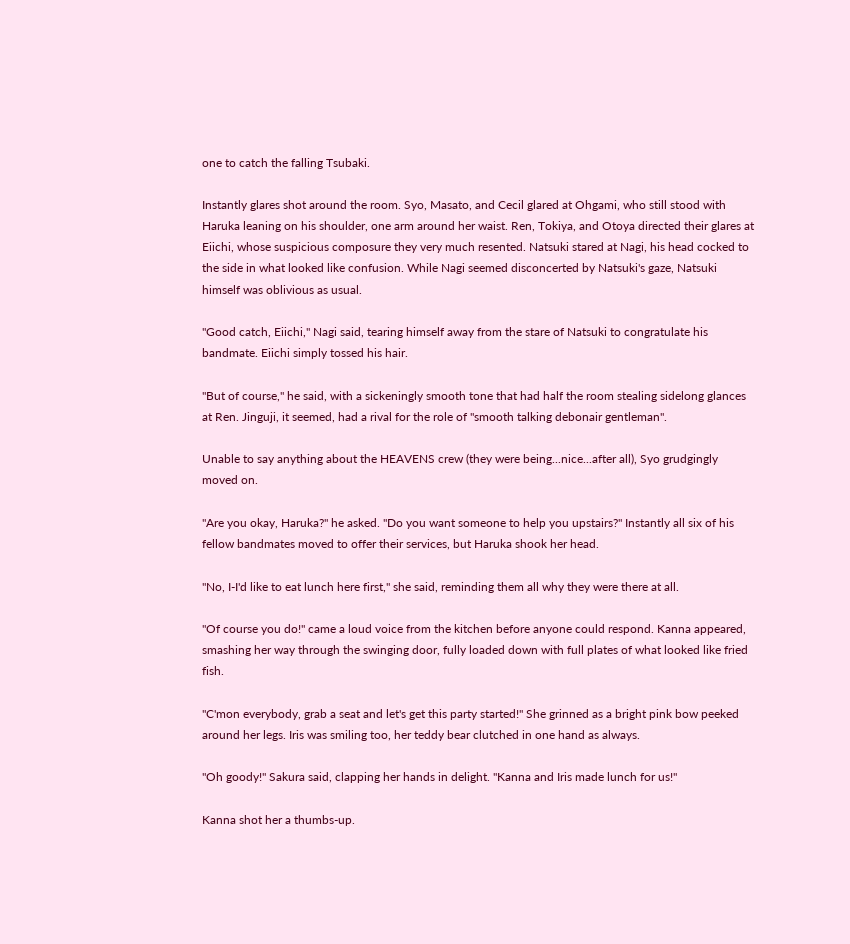one to catch the falling Tsubaki.

Instantly glares shot around the room. Syo, Masato, and Cecil glared at Ohgami, who still stood with Haruka leaning on his shoulder, one arm around her waist. Ren, Tokiya, and Otoya directed their glares at Eiichi, whose suspicious composure they very much resented. Natsuki stared at Nagi, his head cocked to the side in what looked like confusion. While Nagi seemed disconcerted by Natsuki's gaze, Natsuki himself was oblivious as usual.

"Good catch, Eiichi," Nagi said, tearing himself away from the stare of Natsuki to congratulate his bandmate. Eiichi simply tossed his hair.

"But of course," he said, with a sickeningly smooth tone that had half the room stealing sidelong glances at Ren. Jinguji, it seemed, had a rival for the role of "smooth talking debonair gentleman".

Unable to say anything about the HEAVENS crew (they were being...nice...after all), Syo grudgingly moved on.

"Are you okay, Haruka?" he asked. "Do you want someone to help you upstairs?" Instantly all six of his fellow bandmates moved to offer their services, but Haruka shook her head.

"No, I-I'd like to eat lunch here first," she said, reminding them all why they were there at all.

"Of course you do!" came a loud voice from the kitchen before anyone could respond. Kanna appeared, smashing her way through the swinging door, fully loaded down with full plates of what looked like fried fish.

"C'mon everybody, grab a seat and let's get this party started!" She grinned as a bright pink bow peeked around her legs. Iris was smiling too, her teddy bear clutched in one hand as always.

"Oh goody!" Sakura said, clapping her hands in delight. "Kanna and Iris made lunch for us!"

Kanna shot her a thumbs-up.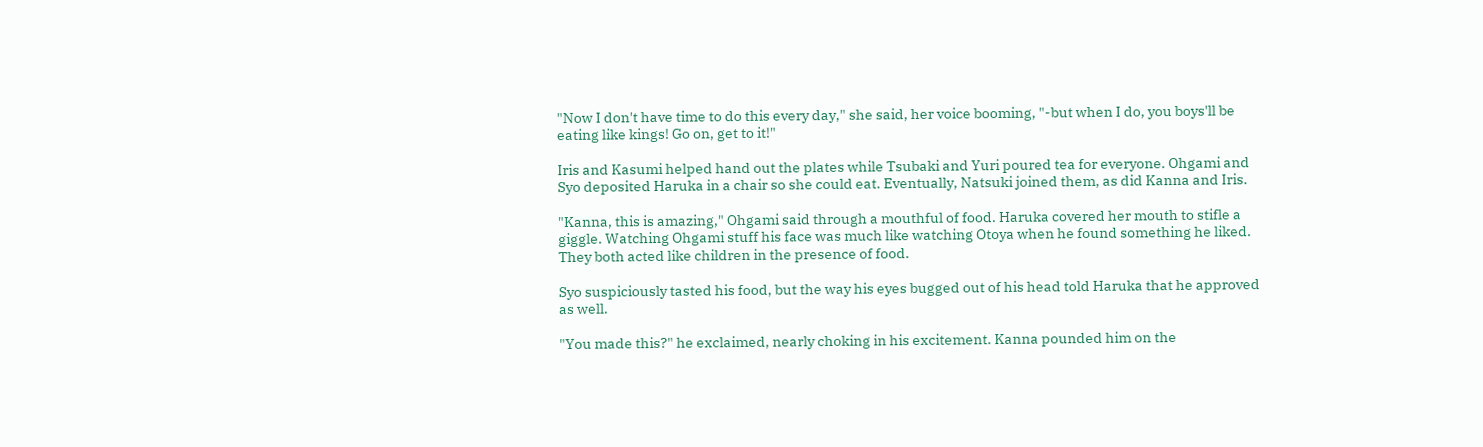"Now I don't have time to do this every day," she said, her voice booming, "-but when I do, you boys'll be eating like kings! Go on, get to it!"

Iris and Kasumi helped hand out the plates while Tsubaki and Yuri poured tea for everyone. Ohgami and Syo deposited Haruka in a chair so she could eat. Eventually, Natsuki joined them, as did Kanna and Iris.

"Kanna, this is amazing," Ohgami said through a mouthful of food. Haruka covered her mouth to stifle a giggle. Watching Ohgami stuff his face was much like watching Otoya when he found something he liked. They both acted like children in the presence of food.

Syo suspiciously tasted his food, but the way his eyes bugged out of his head told Haruka that he approved as well.

"You made this?" he exclaimed, nearly choking in his excitement. Kanna pounded him on the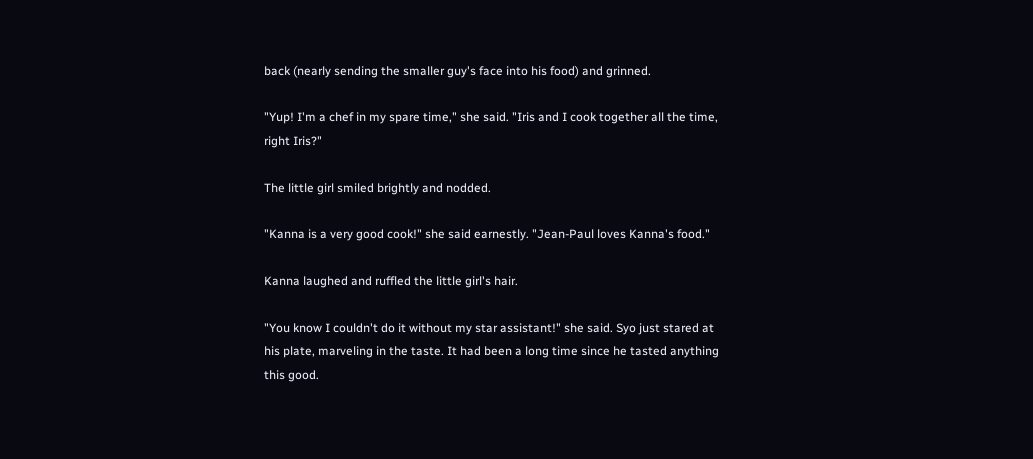back (nearly sending the smaller guy's face into his food) and grinned.

"Yup! I'm a chef in my spare time," she said. "Iris and I cook together all the time, right Iris?"

The little girl smiled brightly and nodded.

"Kanna is a very good cook!" she said earnestly. "Jean-Paul loves Kanna's food."

Kanna laughed and ruffled the little girl's hair.

"You know I couldn't do it without my star assistant!" she said. Syo just stared at his plate, marveling in the taste. It had been a long time since he tasted anything this good.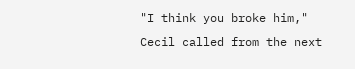"I think you broke him," Cecil called from the next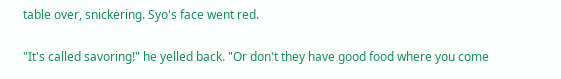table over, snickering. Syo's face went red.

"It's called savoring!" he yelled back. "Or don't they have good food where you come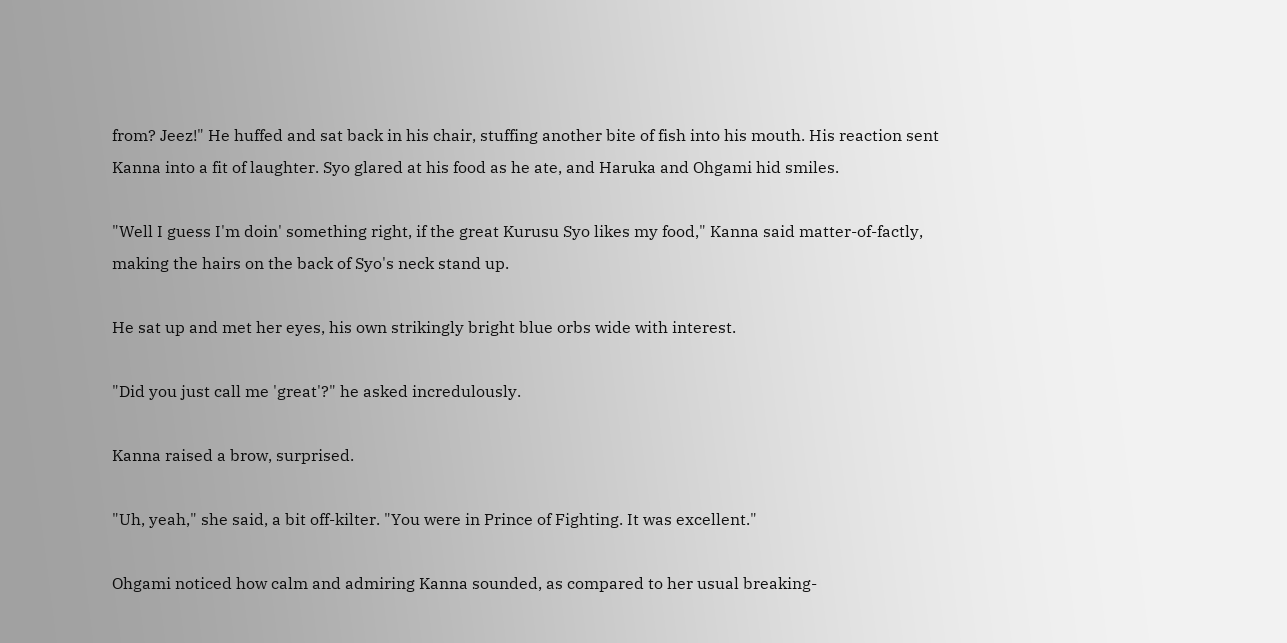from? Jeez!" He huffed and sat back in his chair, stuffing another bite of fish into his mouth. His reaction sent Kanna into a fit of laughter. Syo glared at his food as he ate, and Haruka and Ohgami hid smiles.

"Well I guess I'm doin' something right, if the great Kurusu Syo likes my food," Kanna said matter-of-factly, making the hairs on the back of Syo's neck stand up.

He sat up and met her eyes, his own strikingly bright blue orbs wide with interest.

"Did you just call me 'great'?" he asked incredulously.

Kanna raised a brow, surprised.

"Uh, yeah," she said, a bit off-kilter. "You were in Prince of Fighting. It was excellent."

Ohgami noticed how calm and admiring Kanna sounded, as compared to her usual breaking-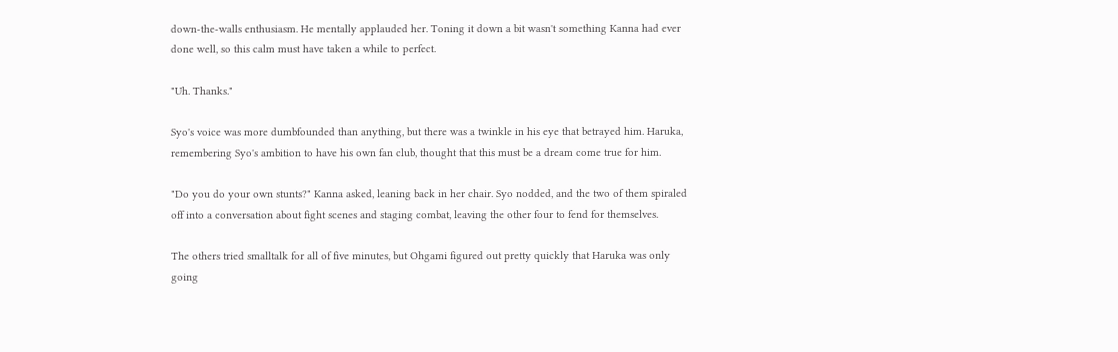down-the-walls enthusiasm. He mentally applauded her. Toning it down a bit wasn't something Kanna had ever done well, so this calm must have taken a while to perfect.

"Uh. Thanks."

Syo's voice was more dumbfounded than anything, but there was a twinkle in his eye that betrayed him. Haruka, remembering Syo's ambition to have his own fan club, thought that this must be a dream come true for him.

"Do you do your own stunts?" Kanna asked, leaning back in her chair. Syo nodded, and the two of them spiraled off into a conversation about fight scenes and staging combat, leaving the other four to fend for themselves.

The others tried smalltalk for all of five minutes, but Ohgami figured out pretty quickly that Haruka was only going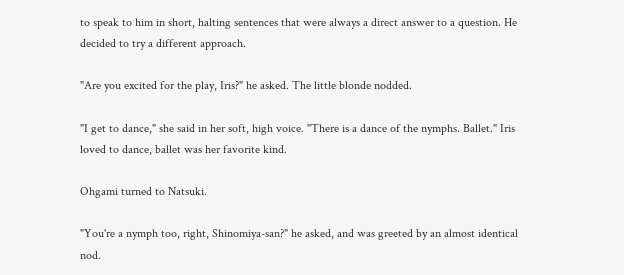to speak to him in short, halting sentences that were always a direct answer to a question. He decided to try a different approach.

"Are you excited for the play, Iris?" he asked. The little blonde nodded.

"I get to dance," she said in her soft, high voice. "There is a dance of the nymphs. Ballet." Iris loved to dance, ballet was her favorite kind.

Ohgami turned to Natsuki.

"You're a nymph too, right, Shinomiya-san?" he asked, and was greeted by an almost identical nod.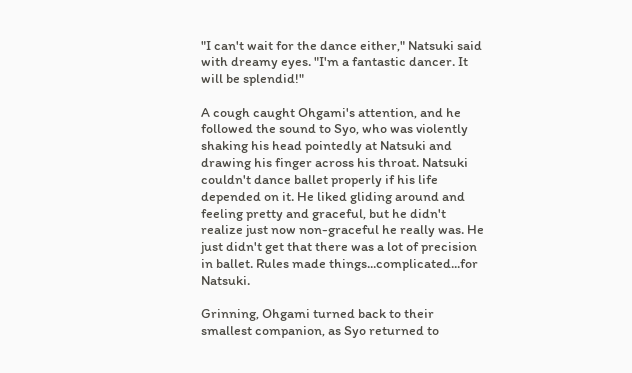"I can't wait for the dance either," Natsuki said with dreamy eyes. "I'm a fantastic dancer. It will be splendid!"

A cough caught Ohgami's attention, and he followed the sound to Syo, who was violently shaking his head pointedly at Natsuki and drawing his finger across his throat. Natsuki couldn't dance ballet properly if his life depended on it. He liked gliding around and feeling pretty and graceful, but he didn't realize just now non-graceful he really was. He just didn't get that there was a lot of precision in ballet. Rules made things...complicated...for Natsuki.

Grinning, Ohgami turned back to their smallest companion, as Syo returned to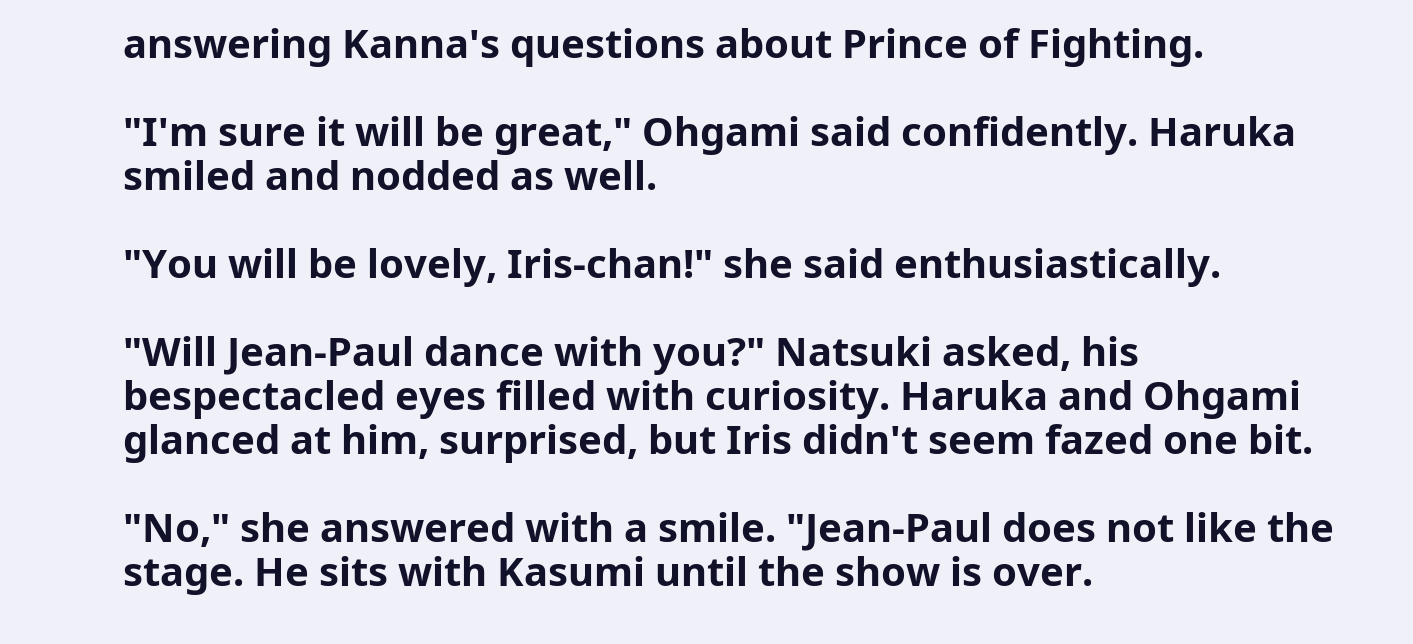answering Kanna's questions about Prince of Fighting.

"I'm sure it will be great," Ohgami said confidently. Haruka smiled and nodded as well.

"You will be lovely, Iris-chan!" she said enthusiastically.

"Will Jean-Paul dance with you?" Natsuki asked, his bespectacled eyes filled with curiosity. Haruka and Ohgami glanced at him, surprised, but Iris didn't seem fazed one bit.

"No," she answered with a smile. "Jean-Paul does not like the stage. He sits with Kasumi until the show is over.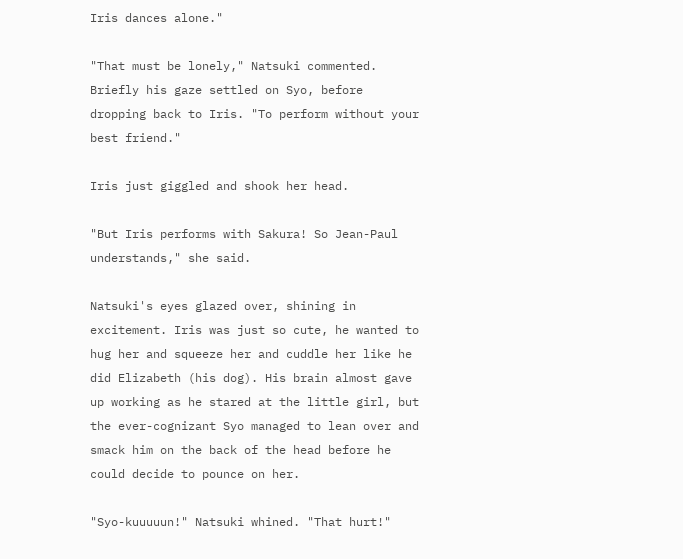Iris dances alone."

"That must be lonely," Natsuki commented. Briefly his gaze settled on Syo, before dropping back to Iris. "To perform without your best friend."

Iris just giggled and shook her head.

"But Iris performs with Sakura! So Jean-Paul understands," she said.

Natsuki's eyes glazed over, shining in excitement. Iris was just so cute, he wanted to hug her and squeeze her and cuddle her like he did Elizabeth (his dog). His brain almost gave up working as he stared at the little girl, but the ever-cognizant Syo managed to lean over and smack him on the back of the head before he could decide to pounce on her.

"Syo-kuuuuun!" Natsuki whined. "That hurt!"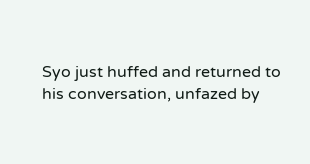Syo just huffed and returned to his conversation, unfazed by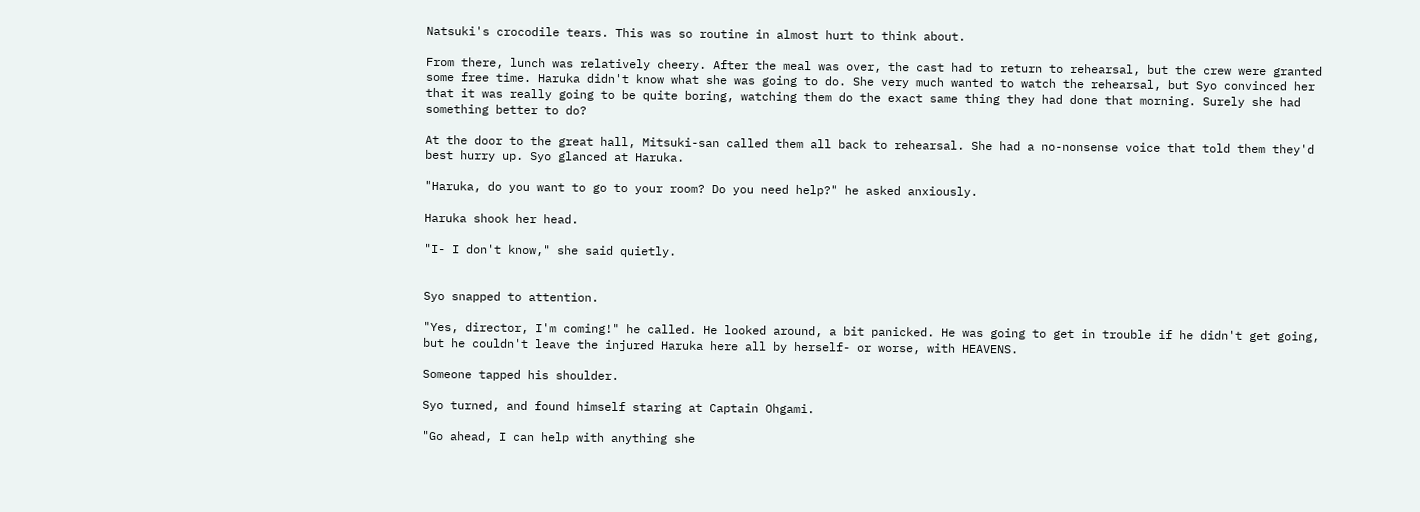Natsuki's crocodile tears. This was so routine in almost hurt to think about.

From there, lunch was relatively cheery. After the meal was over, the cast had to return to rehearsal, but the crew were granted some free time. Haruka didn't know what she was going to do. She very much wanted to watch the rehearsal, but Syo convinced her that it was really going to be quite boring, watching them do the exact same thing they had done that morning. Surely she had something better to do?

At the door to the great hall, Mitsuki-san called them all back to rehearsal. She had a no-nonsense voice that told them they'd best hurry up. Syo glanced at Haruka.

"Haruka, do you want to go to your room? Do you need help?" he asked anxiously.

Haruka shook her head.

"I- I don't know," she said quietly.


Syo snapped to attention.

"Yes, director, I'm coming!" he called. He looked around, a bit panicked. He was going to get in trouble if he didn't get going, but he couldn't leave the injured Haruka here all by herself- or worse, with HEAVENS.

Someone tapped his shoulder.

Syo turned, and found himself staring at Captain Ohgami.

"Go ahead, I can help with anything she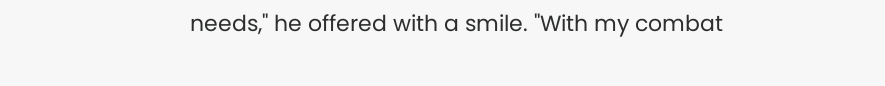needs," he offered with a smile. "With my combat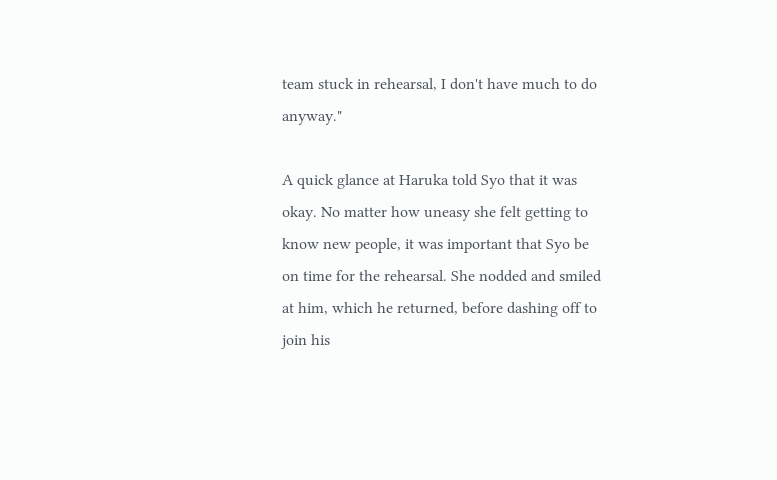team stuck in rehearsal, I don't have much to do anyway."

A quick glance at Haruka told Syo that it was okay. No matter how uneasy she felt getting to know new people, it was important that Syo be on time for the rehearsal. She nodded and smiled at him, which he returned, before dashing off to join his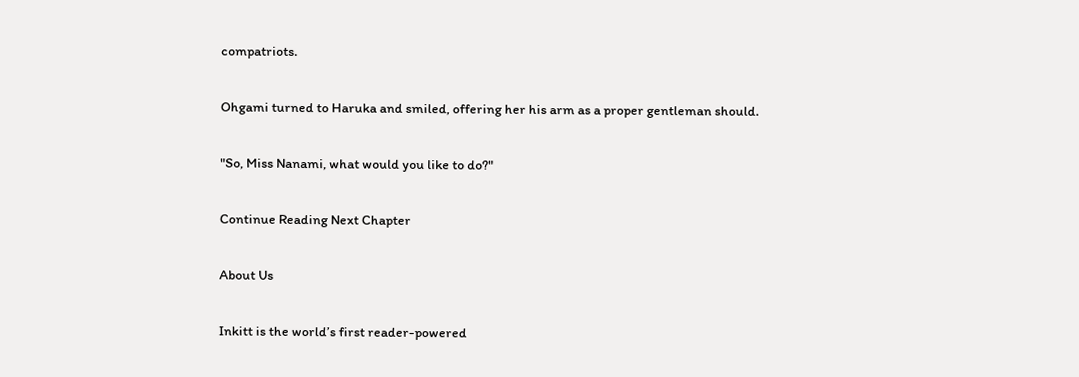compatriots.

Ohgami turned to Haruka and smiled, offering her his arm as a proper gentleman should.

"So, Miss Nanami, what would you like to do?"

Continue Reading Next Chapter

About Us

Inkitt is the world’s first reader-powered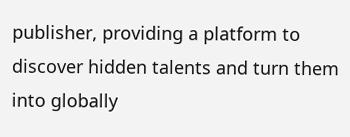publisher, providing a platform to discover hidden talents and turn them into globally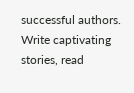successful authors. Write captivating stories, read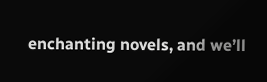enchanting novels, and we’ll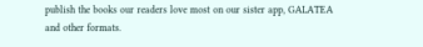publish the books our readers love most on our sister app, GALATEA and other formats.